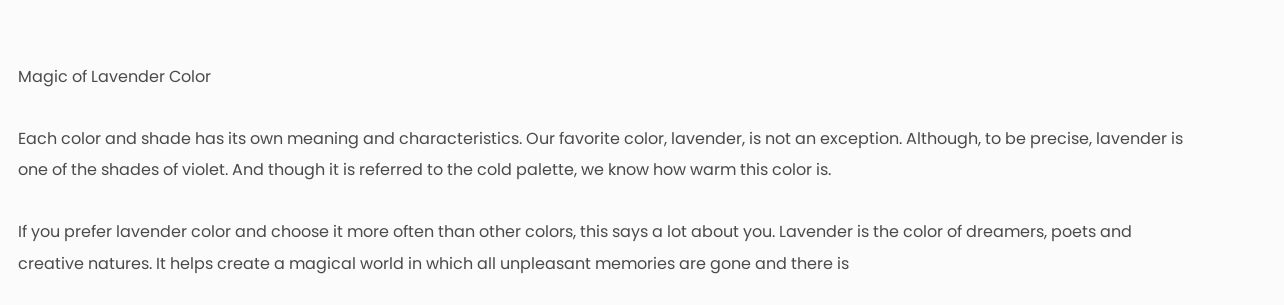Magic of Lavender Color

Each color and shade has its own meaning and characteristics. Our favorite color, lavender, is not an exception. Although, to be precise, lavender is one of the shades of violet. And though it is referred to the cold palette, we know how warm this color is.

If you prefer lavender color and choose it more often than other colors, this says a lot about you. Lavender is the color of dreamers, poets and creative natures. It helps create a magical world in which all unpleasant memories are gone and there is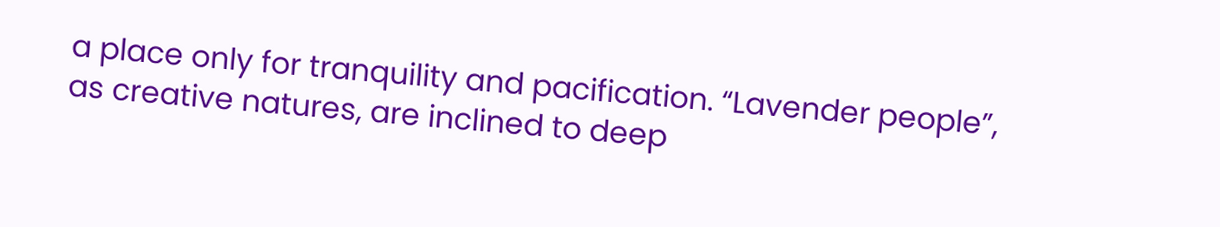a place only for tranquility and pacification. “Lavender people”, as creative natures, are inclined to deep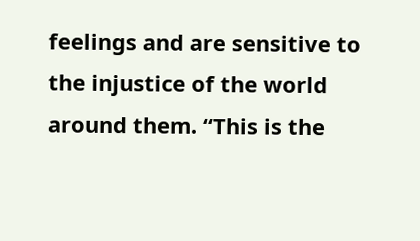feelings and are sensitive to the injustice of the world around them. “This is the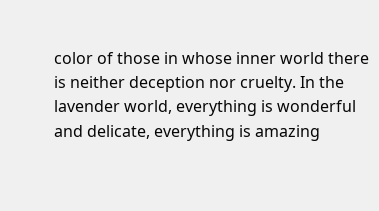color of those in whose inner world there is neither deception nor cruelty. In the lavender world, everything is wonderful and delicate, everything is amazing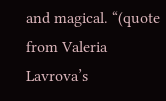and magical. “(quote from Valeria Lavrova’s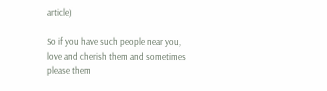article)

So if you have such people near you, love and cherish them and sometimes please them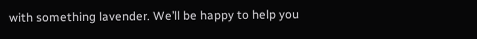with something lavender. We’ll be happy to help you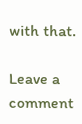with that.

Leave a comment